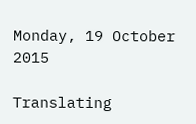Monday, 19 October 2015

Translating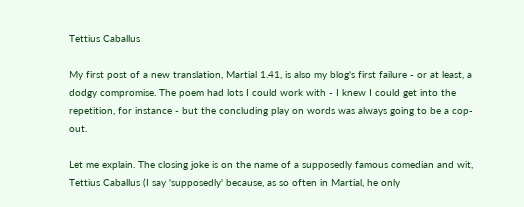Tettius Caballus

My first post of a new translation, Martial 1.41, is also my blog's first failure - or at least, a dodgy compromise. The poem had lots I could work with - I knew I could get into the repetition, for instance - but the concluding play on words was always going to be a cop-out.

Let me explain. The closing joke is on the name of a supposedly famous comedian and wit, Tettius Caballus (I say 'supposedly' because, as so often in Martial, he only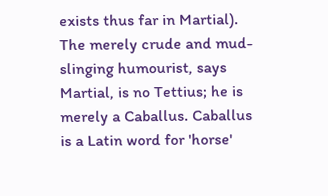exists thus far in Martial). The merely crude and mud-slinging humourist, says Martial, is no Tettius; he is merely a Caballus. Caballus is a Latin word for 'horse'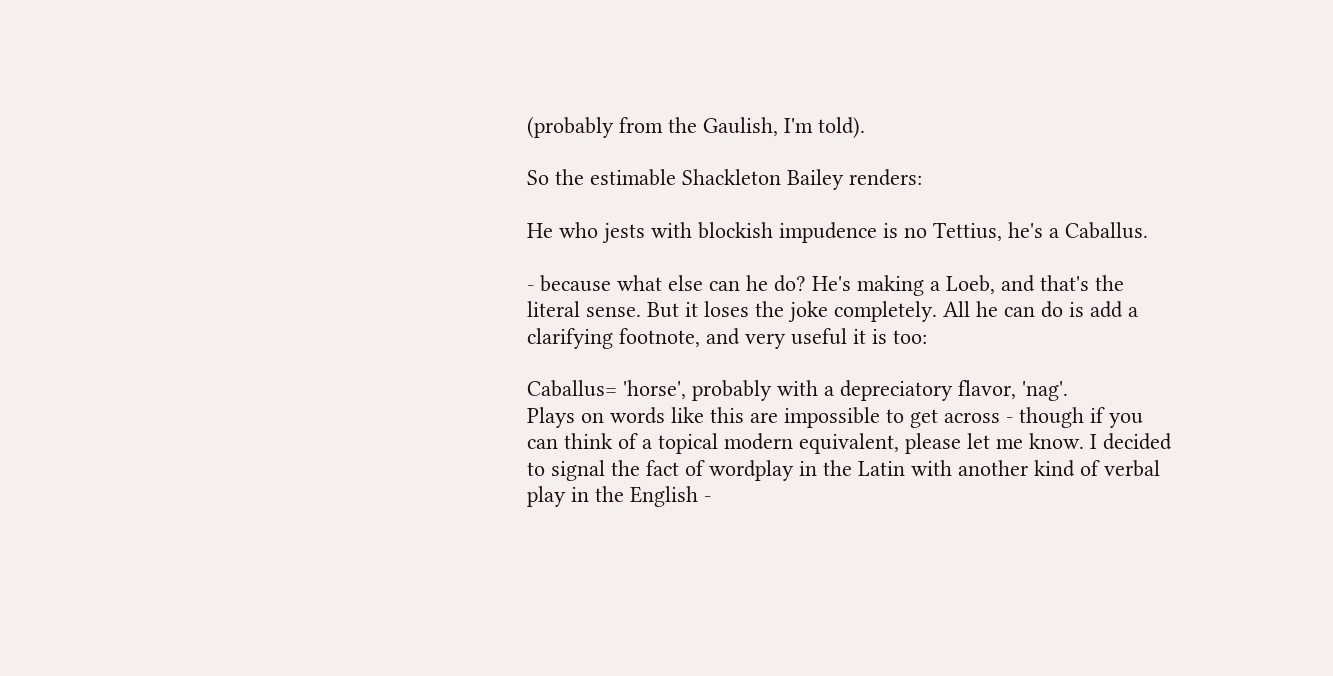(probably from the Gaulish, I'm told).

So the estimable Shackleton Bailey renders:

He who jests with blockish impudence is no Tettius, he's a Caballus.

- because what else can he do? He's making a Loeb, and that's the literal sense. But it loses the joke completely. All he can do is add a clarifying footnote, and very useful it is too:

Caballus= 'horse', probably with a depreciatory flavor, 'nag'.
Plays on words like this are impossible to get across - though if you can think of a topical modern equivalent, please let me know. I decided to signal the fact of wordplay in the Latin with another kind of verbal play in the English -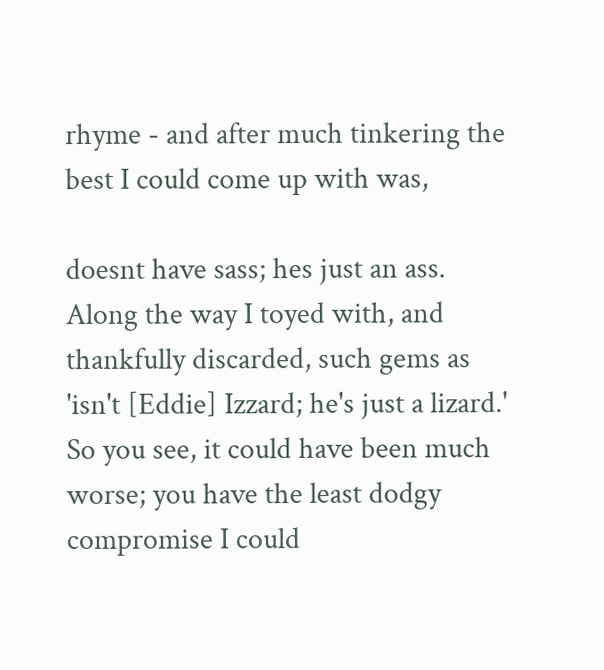rhyme - and after much tinkering the best I could come up with was,

doesnt have sass; hes just an ass.
Along the way I toyed with, and thankfully discarded, such gems as 'isn't [Eddie] Izzard; he's just a lizard.' So you see, it could have been much worse; you have the least dodgy compromise I could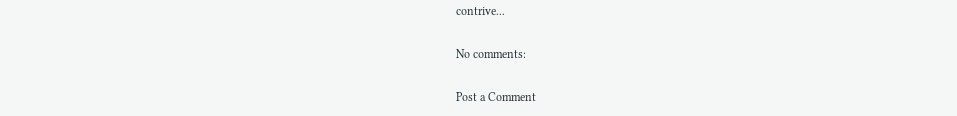contrive...

No comments:

Post a Comment